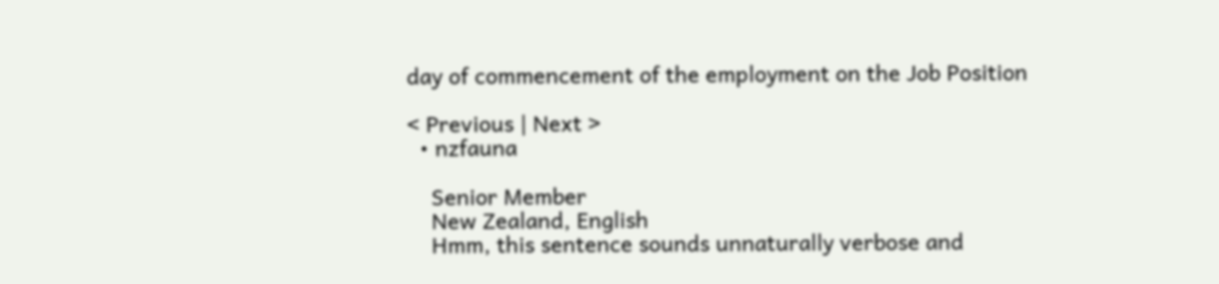day of commencement of the employment on the Job Position

< Previous | Next >
  • nzfauna

    Senior Member
    New Zealand, English
    Hmm, this sentence sounds unnaturally verbose and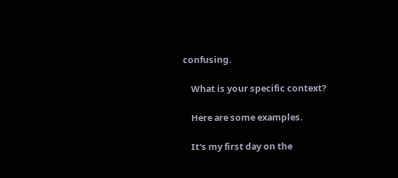confusing.

    What is your specific context?

    Here are some examples.

    It's my first day on the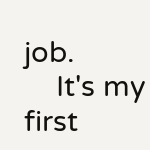job.
    It's my first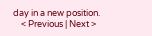day in a new position.
    < Previous | Next >